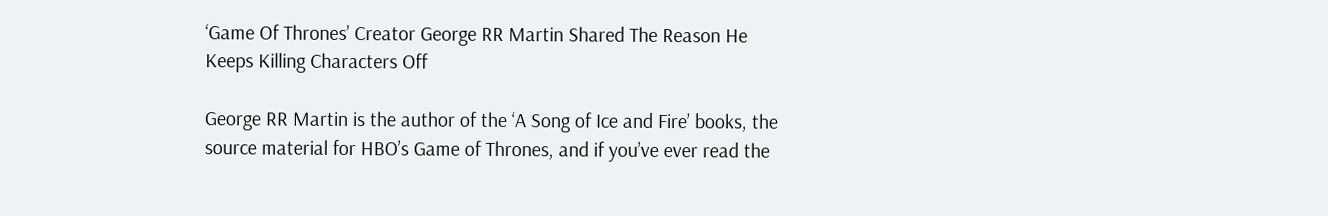‘Game Of Thrones’ Creator George RR Martin Shared The Reason He Keeps Killing Characters Off

George RR Martin is the author of the ‘A Song of Ice and Fire’ books, the source material for HBO’s Game of Thrones, and if you’ve ever read the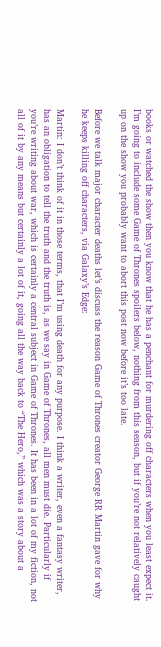books or watched the show then you know that he has a penchant for murdering off characters when you least expect it. I’m going to include some Game of Thrones spoilers below, nothing from this season, but if you’re not relatively caught up on the show you probably want to abort this post now before it’s too late.

Before we talk major character deaths let’s discuss the reason Game of Thrones creator George RR Martin gave for why he keeps killing off characters, via Galaxy’s Edge:

Martin: I don’t think of it in those terms, that I’m using death for any purpose. I think a writer, even a fantasy writer, has an obligation to tell the truth and the truth is, as we say in Game of Thrones, all men must die. Particularly if you’re writing about war, which is certainly a central subject in Game of Thrones. It has been in a lot of my fiction, not all of it by any means but certainly a lot of it, going all the way back to “The Hero,” which was a story about a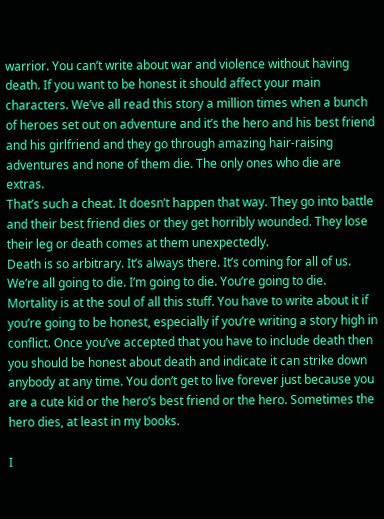warrior. You can’t write about war and violence without having death. If you want to be honest it should affect your main characters. We’ve all read this story a million times when a bunch of heroes set out on adventure and it’s the hero and his best friend and his girlfriend and they go through amazing hair-raising adventures and none of them die. The only ones who die are extras.
That’s such a cheat. It doesn’t happen that way. They go into battle and their best friend dies or they get horribly wounded. They lose their leg or death comes at them unexpectedly.
Death is so arbitrary. It’s always there. It’s coming for all of us. We’re all going to die. I’m going to die. You’re going to die. Mortality is at the soul of all this stuff. You have to write about it if you’re going to be honest, especially if you’re writing a story high in conflict. Once you’ve accepted that you have to include death then you should be honest about death and indicate it can strike down anybody at any time. You don’t get to live forever just because you are a cute kid or the hero’s best friend or the hero. Sometimes the hero dies, at least in my books.

I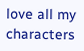love all my characters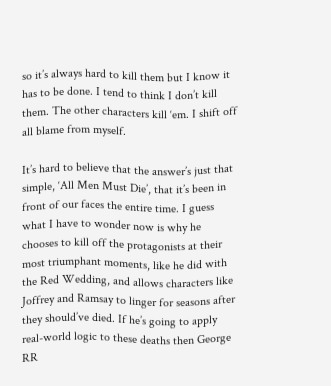so it’s always hard to kill them but I know it has to be done. I tend to think I don’t kill them. The other characters kill ‘em. I shift off all blame from myself.

It’s hard to believe that the answer’s just that simple, ‘All Men Must Die’, that it’s been in front of our faces the entire time. I guess what I have to wonder now is why he chooses to kill off the protagonists at their most triumphant moments, like he did with the Red Wedding, and allows characters like Joffrey and Ramsay to linger for seasons after they should’ve died. If he’s going to apply real-world logic to these deaths then George RR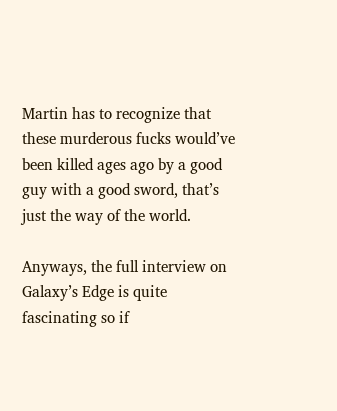Martin has to recognize that these murderous fucks would’ve been killed ages ago by a good guy with a good sword, that’s just the way of the world.

Anyways, the full interview on Galaxy’s Edge is quite fascinating so if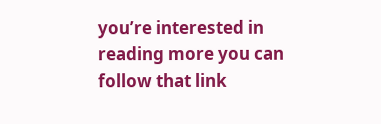you’re interested in reading more you can follow that link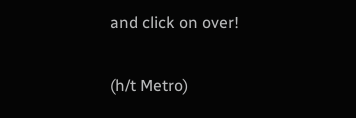and click on over!

(h/t Metro)